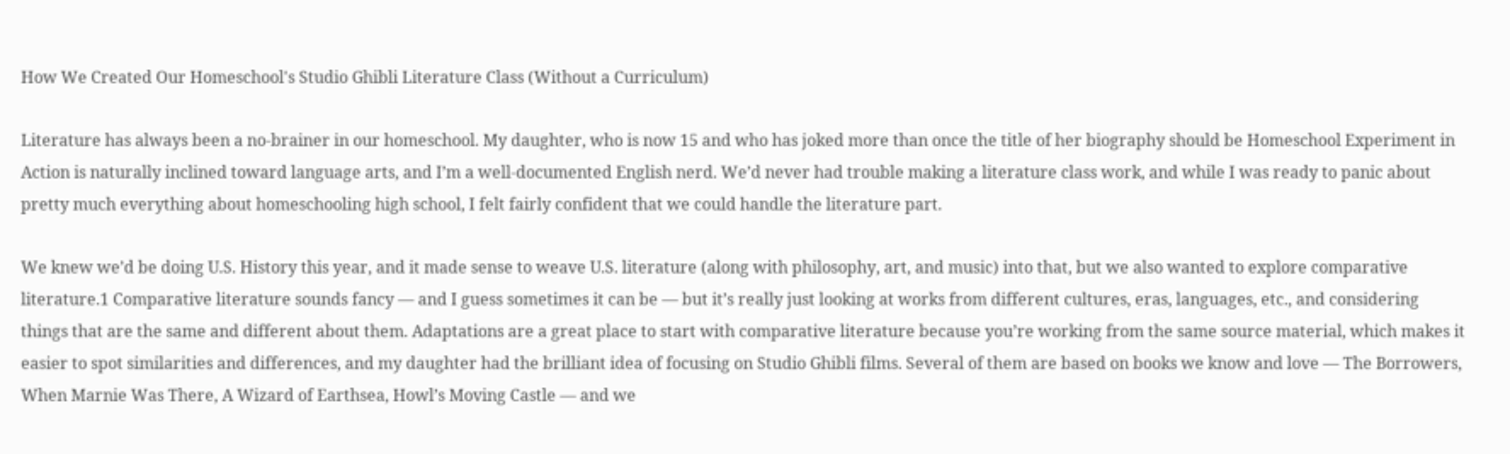How We Created Our Homeschool's Studio Ghibli Literature Class (Without a Curriculum)

Literature has always been a no-brainer in our homeschool. My daughter, who is now 15 and who has joked more than once the title of her biography should be Homeschool Experiment in Action is naturally inclined toward language arts, and I’m a well-documented English nerd. We’d never had trouble making a literature class work, and while I was ready to panic about pretty much everything about homeschooling high school, I felt fairly confident that we could handle the literature part.

We knew we’d be doing U.S. History this year, and it made sense to weave U.S. literature (along with philosophy, art, and music) into that, but we also wanted to explore comparative literature.1 Comparative literature sounds fancy — and I guess sometimes it can be — but it’s really just looking at works from different cultures, eras, languages, etc., and considering things that are the same and different about them. Adaptations are a great place to start with comparative literature because you’re working from the same source material, which makes it easier to spot similarities and differences, and my daughter had the brilliant idea of focusing on Studio Ghibli films. Several of them are based on books we know and love — The Borrowers, When Marnie Was There, A Wizard of Earthsea, Howl’s Moving Castle — and we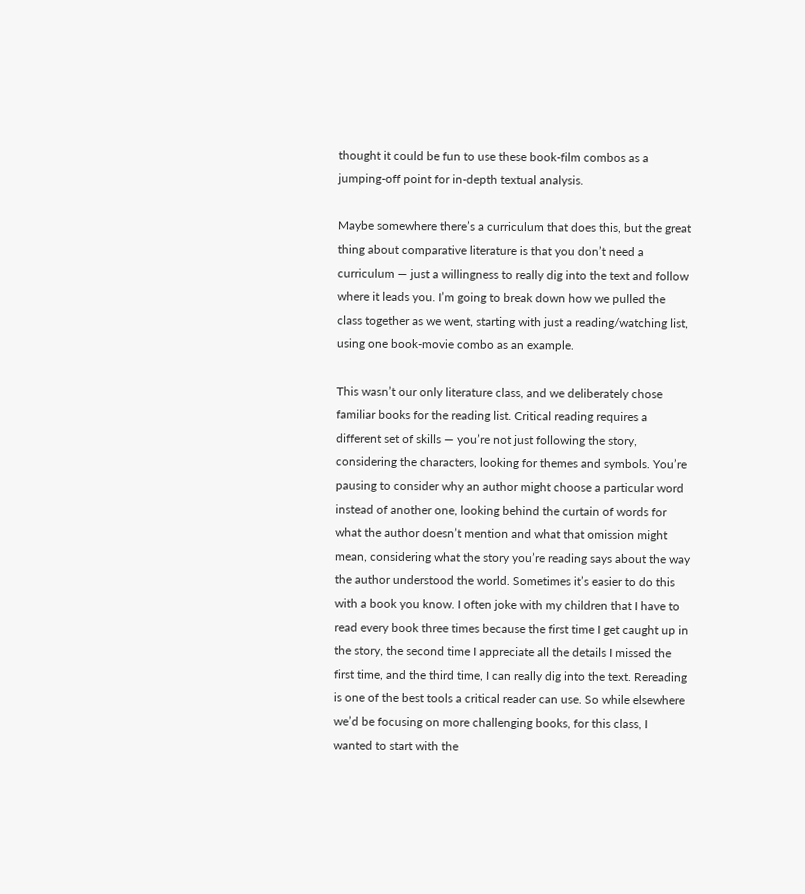thought it could be fun to use these book-film combos as a jumping-off point for in-depth textual analysis.

Maybe somewhere there’s a curriculum that does this, but the great thing about comparative literature is that you don’t need a curriculum — just a willingness to really dig into the text and follow where it leads you. I’m going to break down how we pulled the class together as we went, starting with just a reading/watching list, using one book-movie combo as an example.

This wasn’t our only literature class, and we deliberately chose familiar books for the reading list. Critical reading requires a different set of skills — you’re not just following the story, considering the characters, looking for themes and symbols. You’re pausing to consider why an author might choose a particular word instead of another one, looking behind the curtain of words for what the author doesn’t mention and what that omission might mean, considering what the story you’re reading says about the way the author understood the world. Sometimes it’s easier to do this with a book you know. I often joke with my children that I have to read every book three times because the first time I get caught up in the story, the second time I appreciate all the details I missed the first time, and the third time, I can really dig into the text. Rereading is one of the best tools a critical reader can use. So while elsewhere we’d be focusing on more challenging books, for this class, I wanted to start with the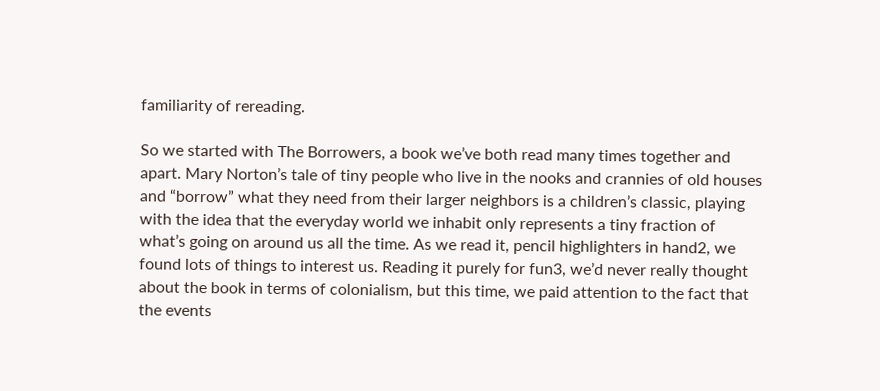familiarity of rereading.

So we started with The Borrowers, a book we’ve both read many times together and apart. Mary Norton’s tale of tiny people who live in the nooks and crannies of old houses and “borrow” what they need from their larger neighbors is a children’s classic, playing with the idea that the everyday world we inhabit only represents a tiny fraction of what’s going on around us all the time. As we read it, pencil highlighters in hand2, we found lots of things to interest us. Reading it purely for fun3, we’d never really thought about the book in terms of colonialism, but this time, we paid attention to the fact that the events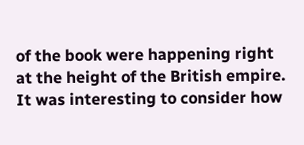of the book were happening right at the height of the British empire. It was interesting to consider how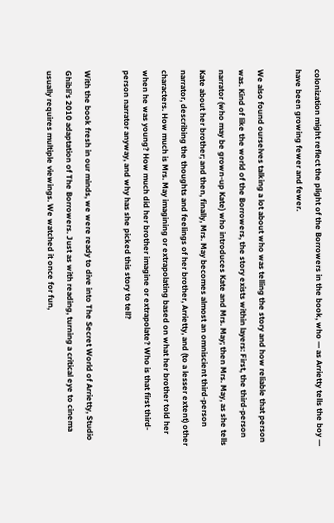colonization might reflect the plight of the Borrowers in the book, who — as Arrietty tells the boy — have been growing fewer and fewer.

We also found ourselves talking a lot about who was telling the story and how reliable that person was. Kind of like the world of the Borrowers, the story exists within layers: First, the third-person narrator (who may be grown-up Kate) who introduces Kate and Mrs. May; then Mrs. May, as she tells Kate about her brother; and then, finally, Mrs. May becomes almost an omniscient third-person narrator, describing the thoughts and feelings of her brother, Arrietty, and (to a lesser extent) other characters. How much is Mrs. May imagining or extrapolating based on what her brother told her when he was young? How much did her brother imagine or extrapolate? Who is that first third-person narrator anyway, and why has she picked this story to tell?

With the book fresh in our minds, we were ready to dive into The Secret World of Arrietty, Studio Ghibli’s 2010 adaptation of The Borrowers. Just as with reading, turning a critical eye to cinema usually requires multiple viewings. We watched it once for fun,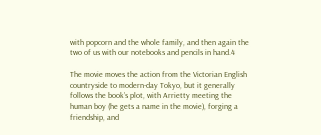with popcorn and the whole family, and then again the two of us with our notebooks and pencils in hand.4

The movie moves the action from the Victorian English countryside to modern-day Tokyo, but it generally follows the book’s plot, with Arrietty meeting the human boy (he gets a name in the movie), forging a friendship, and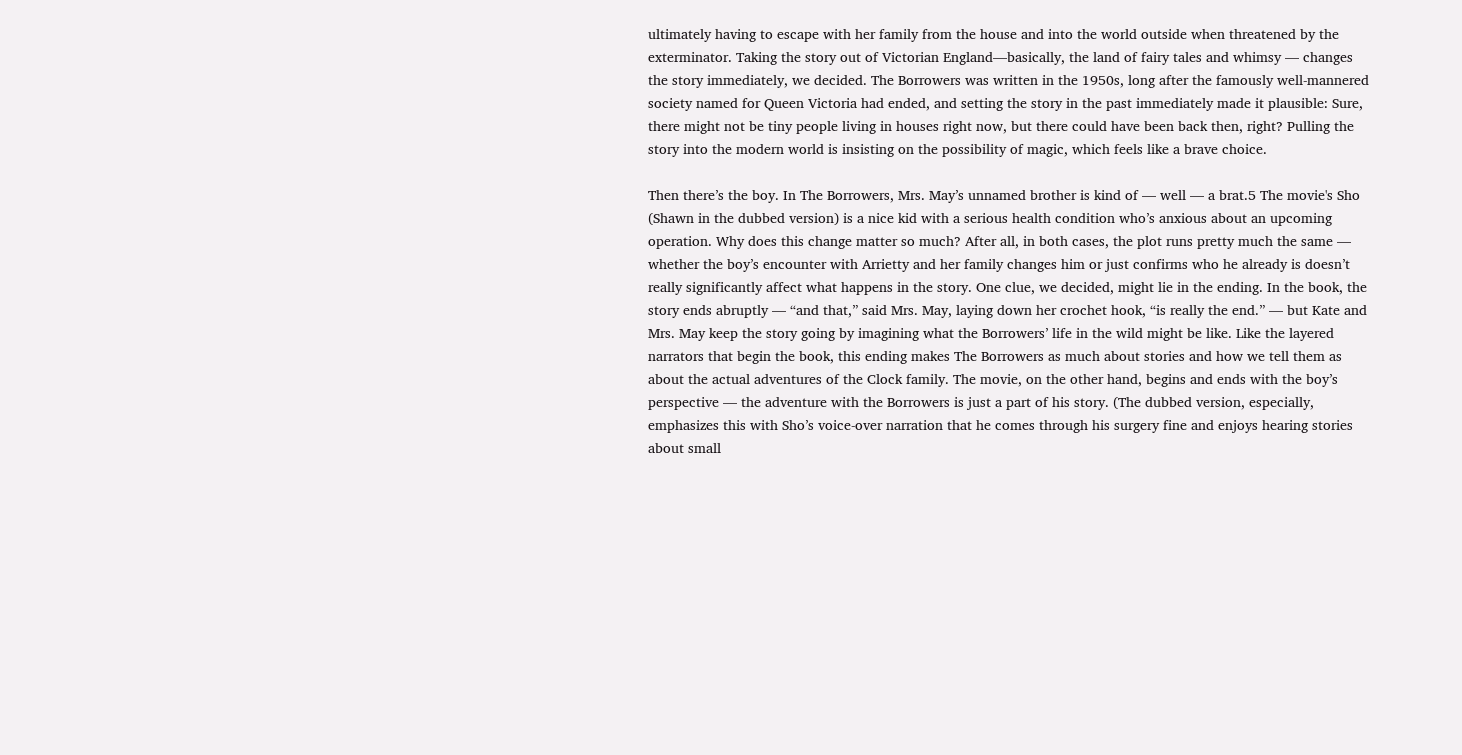ultimately having to escape with her family from the house and into the world outside when threatened by the exterminator. Taking the story out of Victorian England—basically, the land of fairy tales and whimsy — changes the story immediately, we decided. The Borrowers was written in the 1950s, long after the famously well-mannered society named for Queen Victoria had ended, and setting the story in the past immediately made it plausible: Sure, there might not be tiny people living in houses right now, but there could have been back then, right? Pulling the story into the modern world is insisting on the possibility of magic, which feels like a brave choice.

Then there’s the boy. In The Borrowers, Mrs. May’s unnamed brother is kind of — well — a brat.5 The movie's Sho (Shawn in the dubbed version) is a nice kid with a serious health condition who’s anxious about an upcoming operation. Why does this change matter so much? After all, in both cases, the plot runs pretty much the same — whether the boy’s encounter with Arrietty and her family changes him or just confirms who he already is doesn’t really significantly affect what happens in the story. One clue, we decided, might lie in the ending. In the book, the story ends abruptly — “and that,” said Mrs. May, laying down her crochet hook, “is really the end.” — but Kate and Mrs. May keep the story going by imagining what the Borrowers’ life in the wild might be like. Like the layered narrators that begin the book, this ending makes The Borrowers as much about stories and how we tell them as about the actual adventures of the Clock family. The movie, on the other hand, begins and ends with the boy’s perspective — the adventure with the Borrowers is just a part of his story. (The dubbed version, especially, emphasizes this with Sho’s voice-over narration that he comes through his surgery fine and enjoys hearing stories about small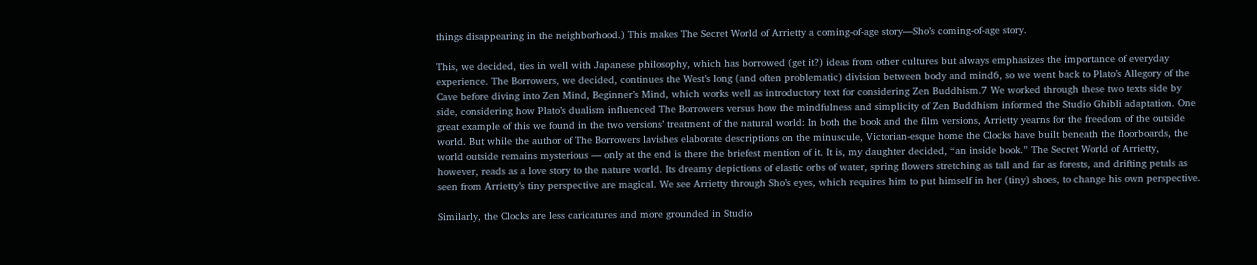things disappearing in the neighborhood.) This makes The Secret World of Arrietty a coming-of-age story—Sho’s coming-of-age story.

This, we decided, ties in well with Japanese philosophy, which has borrowed (get it?) ideas from other cultures but always emphasizes the importance of everyday experience. The Borrowers, we decided, continues the West’s long (and often problematic) division between body and mind6, so we went back to Plato’s Allegory of the Cave before diving into Zen Mind, Beginner’s Mind, which works well as introductory text for considering Zen Buddhism.7 We worked through these two texts side by side, considering how Plato’s dualism influenced The Borrowers versus how the mindfulness and simplicity of Zen Buddhism informed the Studio Ghibli adaptation. One great example of this we found in the two versions’ treatment of the natural world: In both the book and the film versions, Arrietty yearns for the freedom of the outside world. But while the author of The Borrowers lavishes elaborate descriptions on the minuscule, Victorian-esque home the Clocks have built beneath the floorboards, the world outside remains mysterious — only at the end is there the briefest mention of it. It is, my daughter decided, “an inside book.” The Secret World of Arrietty, however, reads as a love story to the nature world. Its dreamy depictions of elastic orbs of water, spring flowers stretching as tall and far as forests, and drifting petals as seen from Arrietty’s tiny perspective are magical. We see Arrietty through Sho’s eyes, which requires him to put himself in her (tiny) shoes, to change his own perspective.

Similarly, the Clocks are less caricatures and more grounded in Studio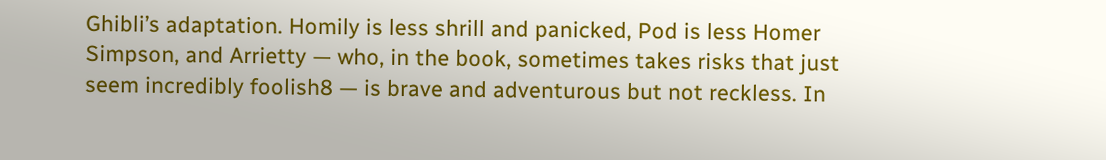Ghibli’s adaptation. Homily is less shrill and panicked, Pod is less Homer Simpson, and Arrietty — who, in the book, sometimes takes risks that just seem incredibly foolish8 — is brave and adventurous but not reckless. In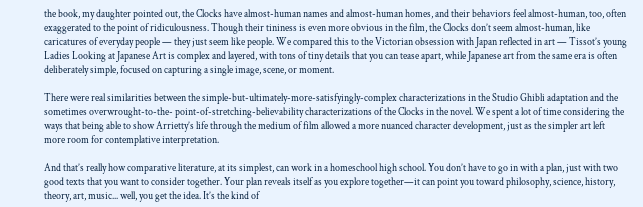the book, my daughter pointed out, the Clocks have almost-human names and almost-human homes, and their behaviors feel almost-human, too, often exaggerated to the point of ridiculousness. Though their tininess is even more obvious in the film, the Clocks don’t seem almost-human, like caricatures of everyday people — they just seem like people. We compared this to the Victorian obsession with Japan reflected in art — Tissot’s young Ladies Looking at Japanese Art is complex and layered, with tons of tiny details that you can tease apart, while Japanese art from the same era is often deliberately simple, focused on capturing a single image, scene, or moment.

There were real similarities between the simple-but-ultimately-more-satisfyingly-complex characterizations in the Studio Ghibli adaptation and the sometimes overwrought-to-the- point-of-stretching-believability characterizations of the Clocks in the novel. We spent a lot of time considering the ways that being able to show Arrietty’s life through the medium of film allowed a more nuanced character development, just as the simpler art left more room for contemplative interpretation.

And that’s really how comparative literature, at its simplest, can work in a homeschool high school. You don’t have to go in with a plan, just with two good texts that you want to consider together. Your plan reveals itself as you explore together—it can point you toward philosophy, science, history, theory, art, music... well, you get the idea. It’s the kind of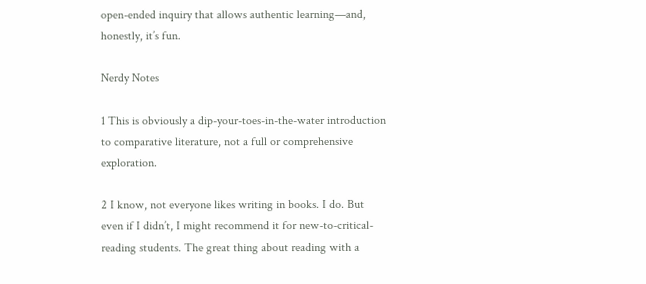open-ended inquiry that allows authentic learning—and, honestly, it’s fun.

Nerdy Notes

1 This is obviously a dip-your-toes-in-the-water introduction to comparative literature, not a full or comprehensive exploration.

2 I know, not everyone likes writing in books. I do. But even if I didn’t, I might recommend it for new-to-critical-reading students. The great thing about reading with a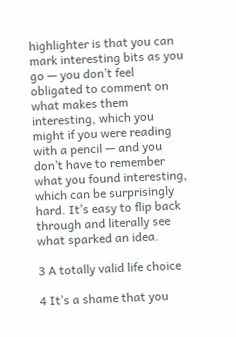highlighter is that you can mark interesting bits as you go — you don’t feel obligated to comment on what makes them interesting, which you might if you were reading with a pencil — and you don’t have to remember what you found interesting, which can be surprisingly hard. It’s easy to flip back through and literally see what sparked an idea.

3 A totally valid life choice

4 It’s a shame that you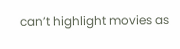can’t highlight movies as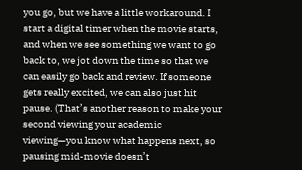you go, but we have a little workaround. I start a digital timer when the movie starts, and when we see something we want to go back to, we jot down the time so that we can easily go back and review. If someone gets really excited, we can also just hit pause. (That’s another reason to make your second viewing your academic viewing—you know what happens next, so pausing mid-movie doesn’t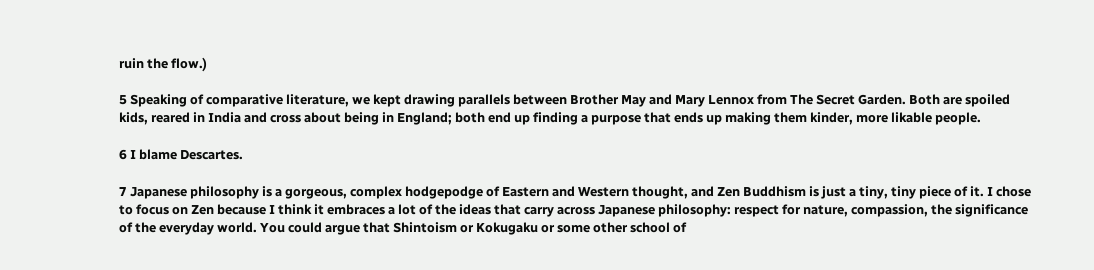ruin the flow.)

5 Speaking of comparative literature, we kept drawing parallels between Brother May and Mary Lennox from The Secret Garden. Both are spoiled kids, reared in India and cross about being in England; both end up finding a purpose that ends up making them kinder, more likable people.

6 I blame Descartes.

7 Japanese philosophy is a gorgeous, complex hodgepodge of Eastern and Western thought, and Zen Buddhism is just a tiny, tiny piece of it. I chose to focus on Zen because I think it embraces a lot of the ideas that carry across Japanese philosophy: respect for nature, compassion, the significance of the everyday world. You could argue that Shintoism or Kokugaku or some other school of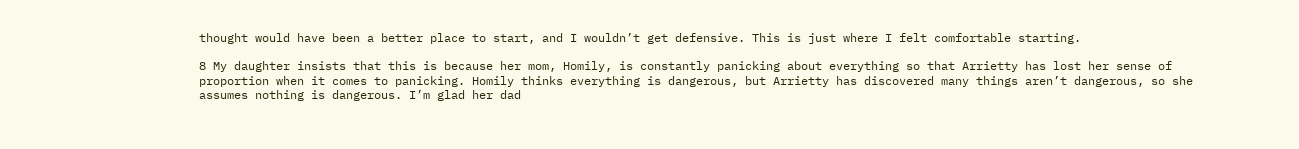thought would have been a better place to start, and I wouldn’t get defensive. This is just where I felt comfortable starting.

8 My daughter insists that this is because her mom, Homily, is constantly panicking about everything so that Arrietty has lost her sense of proportion when it comes to panicking. Homily thinks everything is dangerous, but Arrietty has discovered many things aren’t dangerous, so she assumes nothing is dangerous. I’m glad her dad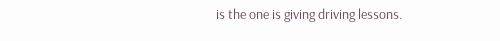is the one is giving driving lessons.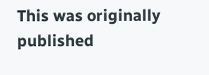This was originally published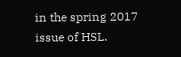in the spring 2017 issue of HSL.